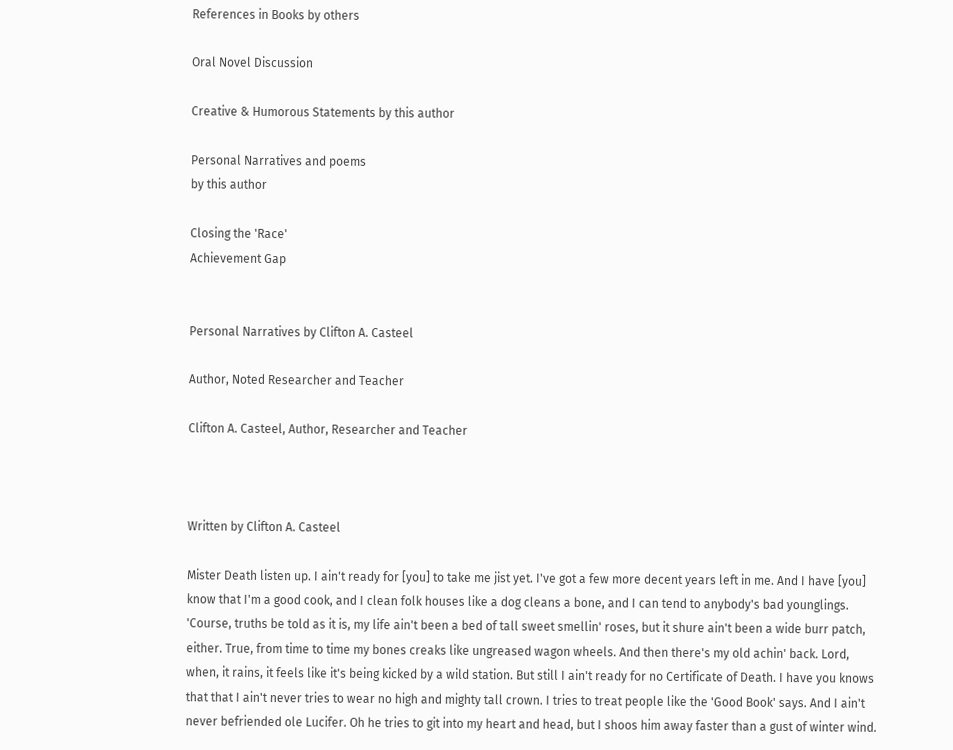References in Books by others

Oral Novel Discussion

Creative & Humorous Statements by this author

Personal Narratives and poems
by this author

Closing the 'Race'
Achievement Gap


Personal Narratives by Clifton A. Casteel

Author, Noted Researcher and Teacher

Clifton A. Casteel, Author, Researcher and Teacher



Written by Clifton A. Casteel

Mister Death listen up. I ain't ready for [you] to take me jist yet. I've got a few more decent years left in me. And I have [you] know that I'm a good cook, and I clean folk houses like a dog cleans a bone, and I can tend to anybody's bad younglings. 'Course, truths be told as it is, my life ain't been a bed of tall sweet smellin' roses, but it shure ain't been a wide burr patch, either. True, from time to time my bones creaks like ungreased wagon wheels. And then there's my old achin' back. Lord, when, it rains, it feels like it's being kicked by a wild station. But still I ain't ready for no Certificate of Death. I have you knows that that I ain't never tries to wear no high and mighty tall crown. I tries to treat people like the 'Good Book' says. And I ain't never befriended ole Lucifer. Oh he tries to git into my heart and head, but I shoos him away faster than a gust of winter wind.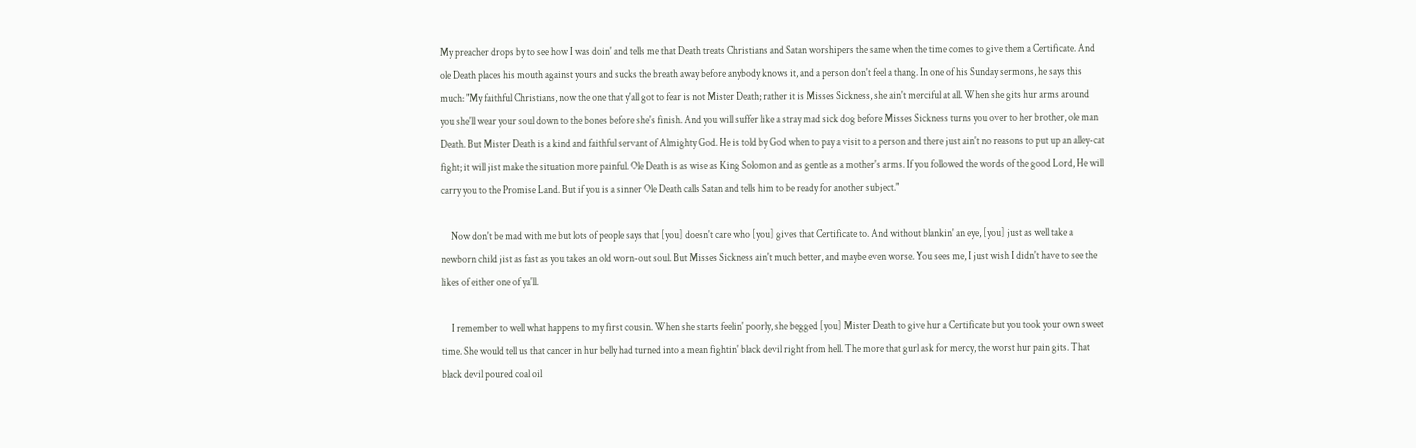My preacher drops by to see how I was doin' and tells me that Death treats Christians and Satan worshipers the same when the time comes to give them a Certificate. And ole Death places his mouth against yours and sucks the breath away before anybody knows it, and a person don't feel a thang. In one of his Sunday sermons, he says this much: "My faithful Christians, now the one that y'all got to fear is not Mister Death; rather it is Misses Sickness, she ain't merciful at all. When she gits hur arms around you she'll wear your soul down to the bones before she's finish. And you will suffer like a stray mad sick dog before Misses Sickness turns you over to her brother, ole man Death. But Mister Death is a kind and faithful servant of Almighty God. He is told by God when to pay a visit to a person and there just ain't no reasons to put up an alley-cat fight; it will jist make the situation more painful. Ole Death is as wise as King Solomon and as gentle as a mother's arms. If you followed the words of the good Lord, He will carry you to the Promise Land. But if you is a sinner Ole Death calls Satan and tells him to be ready for another subject."

     Now don't be mad with me but lots of people says that [you] doesn't care who [you] gives that Certificate to. And without blankin' an eye, [you] just as well take a newborn child jist as fast as you takes an old worn-out soul. But Misses Sickness ain't much better, and maybe even worse. You sees me, I just wish I didn't have to see the likes of either one of ya'll.

     I remember to well what happens to my first cousin. When she starts feelin' poorly, she begged [you] Mister Death to give hur a Certificate but you took your own sweet time. She would tell us that cancer in hur belly had turned into a mean fightin' black devil right from hell. The more that gurl ask for mercy, the worst hur pain gits. That black devil poured coal oil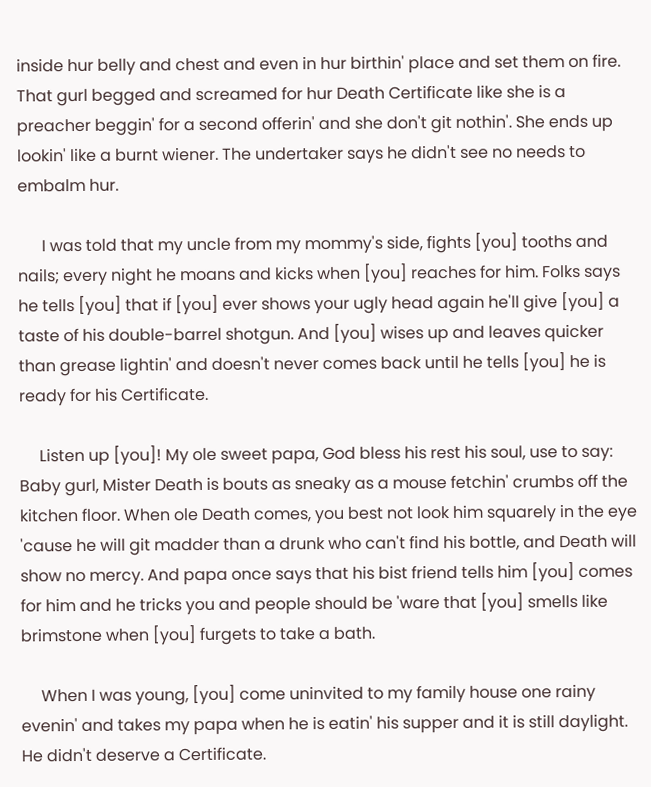inside hur belly and chest and even in hur birthin' place and set them on fire. That gurl begged and screamed for hur Death Certificate like she is a preacher beggin' for a second offerin' and she don't git nothin'. She ends up lookin' like a burnt wiener. The undertaker says he didn't see no needs to embalm hur.

      I was told that my uncle from my mommy's side, fights [you] tooths and nails; every night he moans and kicks when [you] reaches for him. Folks says he tells [you] that if [you] ever shows your ugly head again he'll give [you] a taste of his double-barrel shotgun. And [you] wises up and leaves quicker than grease lightin' and doesn't never comes back until he tells [you] he is ready for his Certificate.

     Listen up [you]! My ole sweet papa, God bless his rest his soul, use to say: Baby gurl, Mister Death is bouts as sneaky as a mouse fetchin' crumbs off the kitchen floor. When ole Death comes, you best not look him squarely in the eye 'cause he will git madder than a drunk who can't find his bottle, and Death will show no mercy. And papa once says that his bist friend tells him [you] comes for him and he tricks you and people should be 'ware that [you] smells like brimstone when [you] furgets to take a bath.

     When I was young, [you] come uninvited to my family house one rainy evenin' and takes my papa when he is eatin' his supper and it is still daylight. He didn't deserve a Certificate.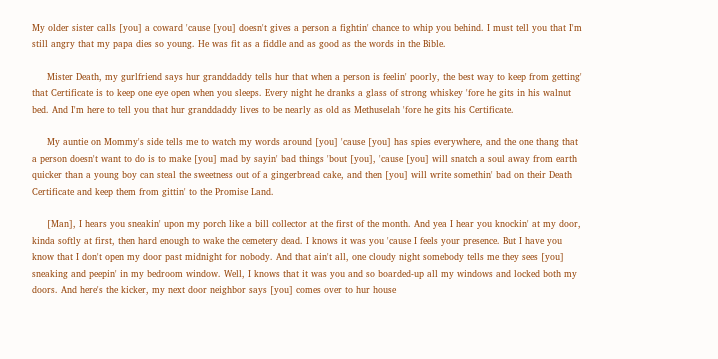My older sister calls [you] a coward 'cause [you] doesn't gives a person a fightin' chance to whip you behind. I must tell you that I'm still angry that my papa dies so young. He was fit as a fiddle and as good as the words in the Bible.

     Mister Death, my gurlfriend says hur granddaddy tells hur that when a person is feelin' poorly, the best way to keep from getting' that Certificate is to keep one eye open when you sleeps. Every night he dranks a glass of strong whiskey 'fore he gits in his walnut bed. And I'm here to tell you that hur granddaddy lives to be nearly as old as Methuselah 'fore he gits his Certificate.

     My auntie on Mommy's side tells me to watch my words around [you] 'cause [you] has spies everywhere, and the one thang that a person doesn't want to do is to make [you] mad by sayin' bad things 'bout [you], 'cause [you] will snatch a soul away from earth quicker than a young boy can steal the sweetness out of a gingerbread cake, and then [you] will write somethin' bad on their Death Certificate and keep them from gittin' to the Promise Land.

     [Man], I hears you sneakin' upon my porch like a bill collector at the first of the month. And yea I hear you knockin' at my door, kinda softly at first, then hard enough to wake the cemetery dead. I knows it was you 'cause I feels your presence. But I have you know that I don't open my door past midnight for nobody. And that ain't all, one cloudy night somebody tells me they sees [you] sneaking and peepin' in my bedroom window. Well, I knows that it was you and so boarded-up all my windows and locked both my doors. And here's the kicker, my next door neighbor says [you] comes over to hur house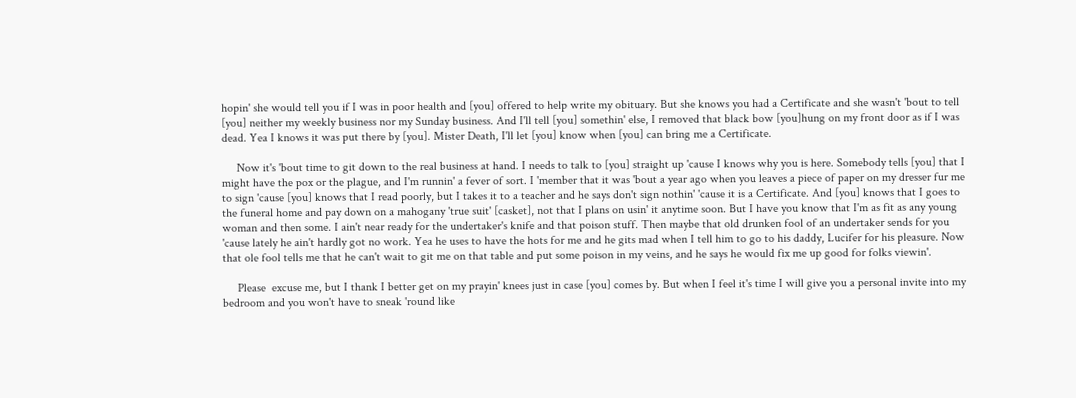hopin' she would tell you if I was in poor health and [you] offered to help write my obituary. But she knows you had a Certificate and she wasn't 'bout to tell [you] neither my weekly business nor my Sunday business. And I'll tell [you] somethin' else, I removed that black bow [you]hung on my front door as if I was dead. Yea I knows it was put there by [you]. Mister Death, I'll let [you] know when [you] can bring me a Certificate.

     Now it's 'bout time to git down to the real business at hand. I needs to talk to [you] straight up 'cause I knows why you is here. Somebody tells [you] that I might have the pox or the plague, and I'm runnin' a fever of sort. I 'member that it was 'bout a year ago when you leaves a piece of paper on my dresser fur me to sign 'cause [you] knows that I read poorly, but I takes it to a teacher and he says don't sign nothin' 'cause it is a Certificate. And [you] knows that I goes to the funeral home and pay down on a mahogany 'true suit' [casket], not that I plans on usin' it anytime soon. But I have you know that I'm as fit as any young woman and then some. I ain't near ready for the undertaker's knife and that poison stuff. Then maybe that old drunken fool of an undertaker sends for you 'cause lately he ain't hardly got no work. Yea he uses to have the hots for me and he gits mad when I tell him to go to his daddy, Lucifer for his pleasure. Now that ole fool tells me that he can't wait to git me on that table and put some poison in my veins, and he says he would fix me up good for folks viewin'.

     Please  excuse me, but I thank I better get on my prayin' knees just in case [you] comes by. But when I feel it's time I will give you a personal invite into my bedroom and you won't have to sneak 'round like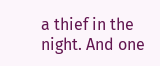a thief in the night. And one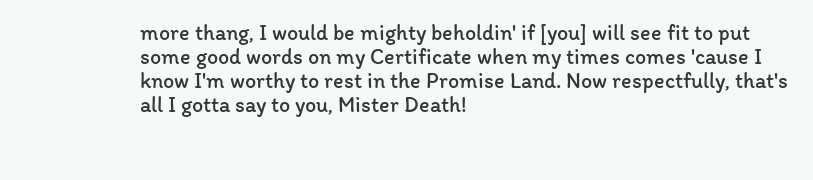more thang, I would be mighty beholdin' if [you] will see fit to put some good words on my Certificate when my times comes 'cause I know I'm worthy to rest in the Promise Land. Now respectfully, that's all I gotta say to you, Mister Death!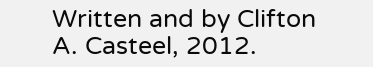Written and by Clifton A. Casteel, 2012.